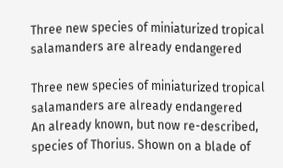Three new species of miniaturized tropical salamanders are already endangered

Three new species of miniaturized tropical salamanders are already endangered
An already known, but now re-described, species of Thorius. Shown on a blade of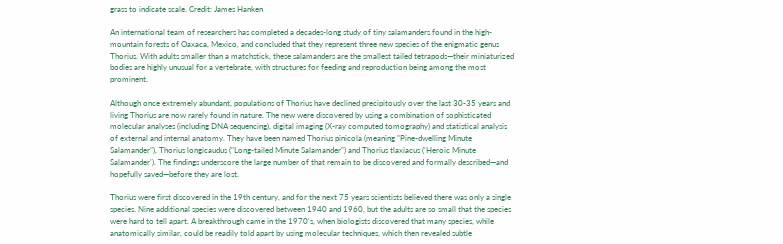grass to indicate scale. Credit: James Hanken

An international team of researchers has completed a decades-long study of tiny salamanders found in the high-mountain forests of Oaxaca, Mexico, and concluded that they represent three new species of the enigmatic genus Thorius. With adults smaller than a matchstick, these salamanders are the smallest tailed tetrapods—their miniaturized bodies are highly unusual for a vertebrate, with structures for feeding and reproduction being among the most prominent.

Although once extremely abundant, populations of Thorius have declined precipitously over the last 30-35 years and living Thorius are now rarely found in nature. The new were discovered by using a combination of sophisticated molecular analyses (including DNA sequencing), digital imaging (X-ray computed tomography) and statistical analysis of external and internal anatomy. They have been named Thorius pinicola (meaning "Pine-dwelling Minute Salamander"), Thorius longicaudus ("Long-tailed Minute Salamander") and Thorius tlaxiacus ('Heroic Minute Salamander'). The findings underscore the large number of that remain to be discovered and formally described—and hopefully saved—before they are lost.

Thorius were first discovered in the 19th century, and for the next 75 years scientists believed there was only a single species. Nine additional species were discovered between 1940 and 1960, but the adults are so small that the species were hard to tell apart. A breakthrough came in the 1970's, when biologists discovered that many species, while anatomically similar, could be readily told apart by using molecular techniques, which then revealed subtle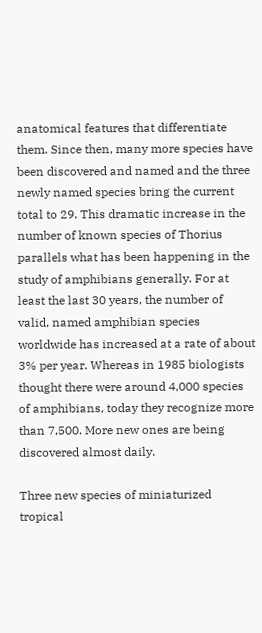anatomical features that differentiate them. Since then, many more species have been discovered and named and the three newly named species bring the current total to 29. This dramatic increase in the number of known species of Thorius parallels what has been happening in the study of amphibians generally. For at least the last 30 years, the number of valid, named amphibian species worldwide has increased at a rate of about 3% per year. Whereas in 1985 biologists thought there were around 4,000 species of amphibians, today they recognize more than 7,500. More new ones are being discovered almost daily.

Three new species of miniaturized tropical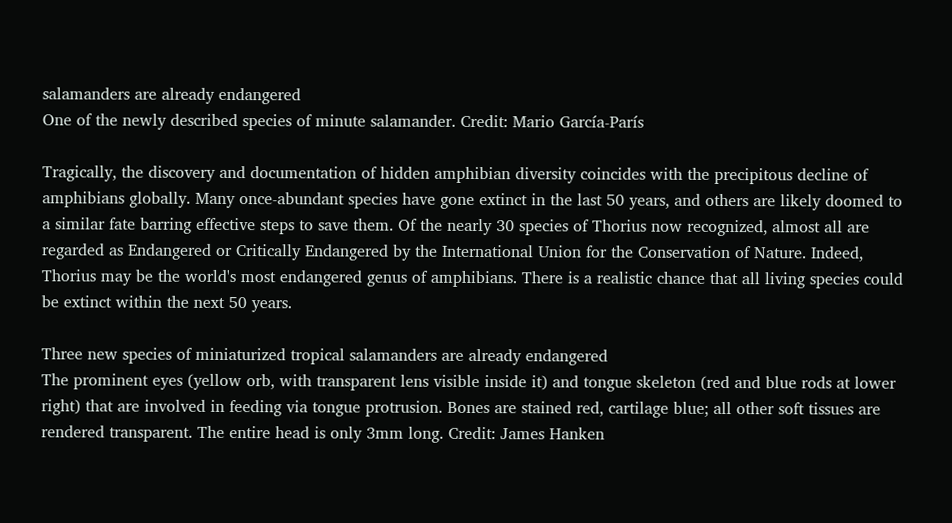salamanders are already endangered
One of the newly described species of minute salamander. Credit: Mario García-París

Tragically, the discovery and documentation of hidden amphibian diversity coincides with the precipitous decline of amphibians globally. Many once-abundant species have gone extinct in the last 50 years, and others are likely doomed to a similar fate barring effective steps to save them. Of the nearly 30 species of Thorius now recognized, almost all are regarded as Endangered or Critically Endangered by the International Union for the Conservation of Nature. Indeed, Thorius may be the world's most endangered genus of amphibians. There is a realistic chance that all living species could be extinct within the next 50 years.

Three new species of miniaturized tropical salamanders are already endangered
The prominent eyes (yellow orb, with transparent lens visible inside it) and tongue skeleton (red and blue rods at lower right) that are involved in feeding via tongue protrusion. Bones are stained red, cartilage blue; all other soft tissues are rendered transparent. The entire head is only 3mm long. Credit: James Hanken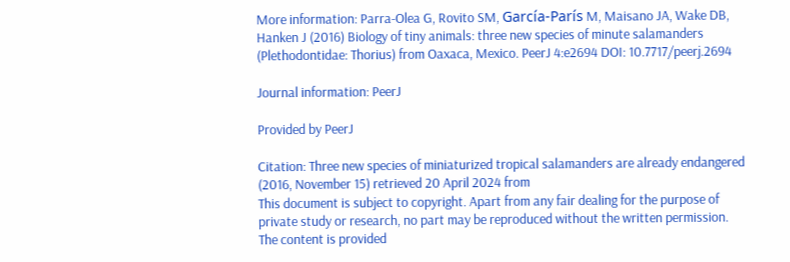More information: Parra-Olea G, Rovito SM, García-París M, Maisano JA, Wake DB, Hanken J (2016) Biology of tiny animals: three new species of minute salamanders (Plethodontidae: Thorius) from Oaxaca, Mexico. PeerJ 4:e2694 DOI: 10.7717/peerj.2694

Journal information: PeerJ

Provided by PeerJ

Citation: Three new species of miniaturized tropical salamanders are already endangered (2016, November 15) retrieved 20 April 2024 from
This document is subject to copyright. Apart from any fair dealing for the purpose of private study or research, no part may be reproduced without the written permission. The content is provided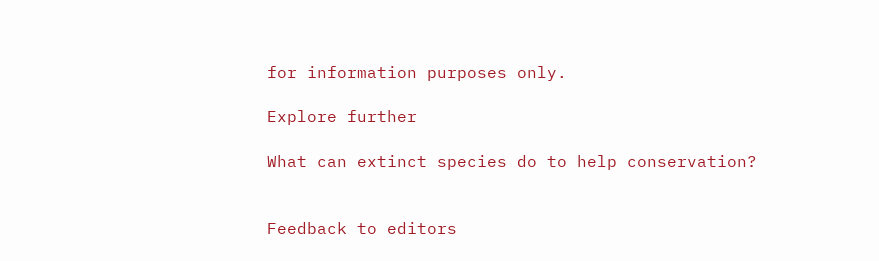for information purposes only.

Explore further

What can extinct species do to help conservation?


Feedback to editors